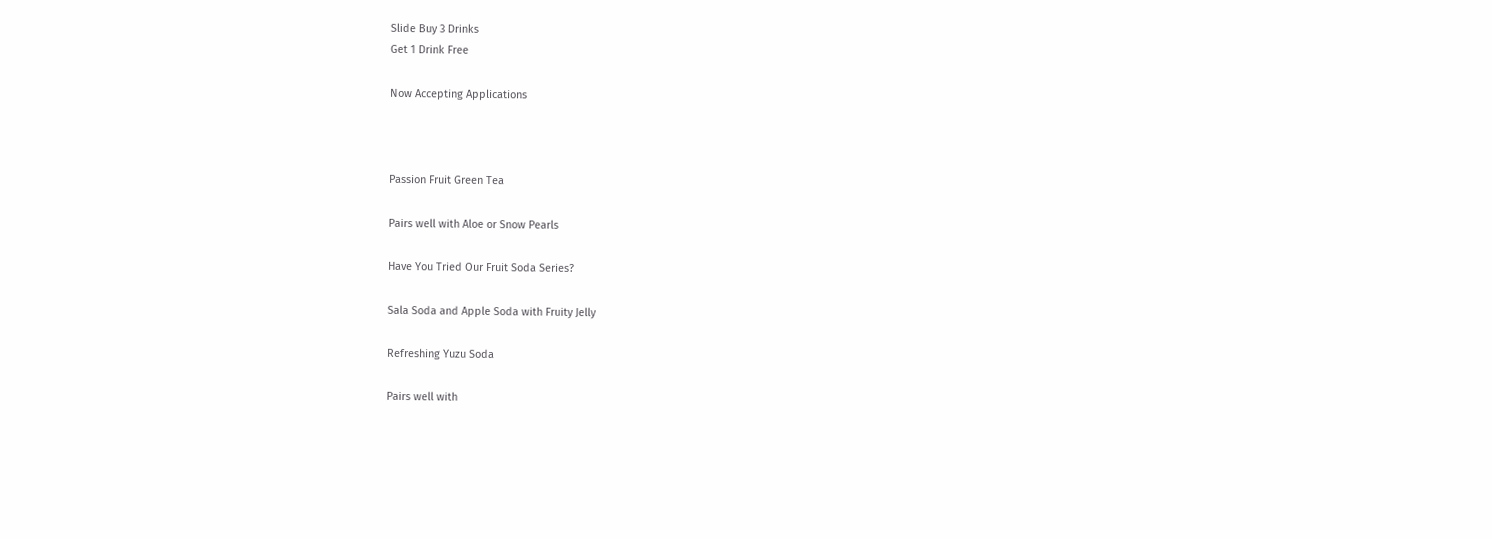Slide Buy 3 Drinks
Get 1 Drink Free

Now Accepting Applications



Passion Fruit Green Tea

Pairs well with Aloe or Snow Pearls

Have You Tried Our Fruit Soda Series?

Sala Soda and Apple Soda with Fruity Jelly

Refreshing Yuzu Soda

Pairs well with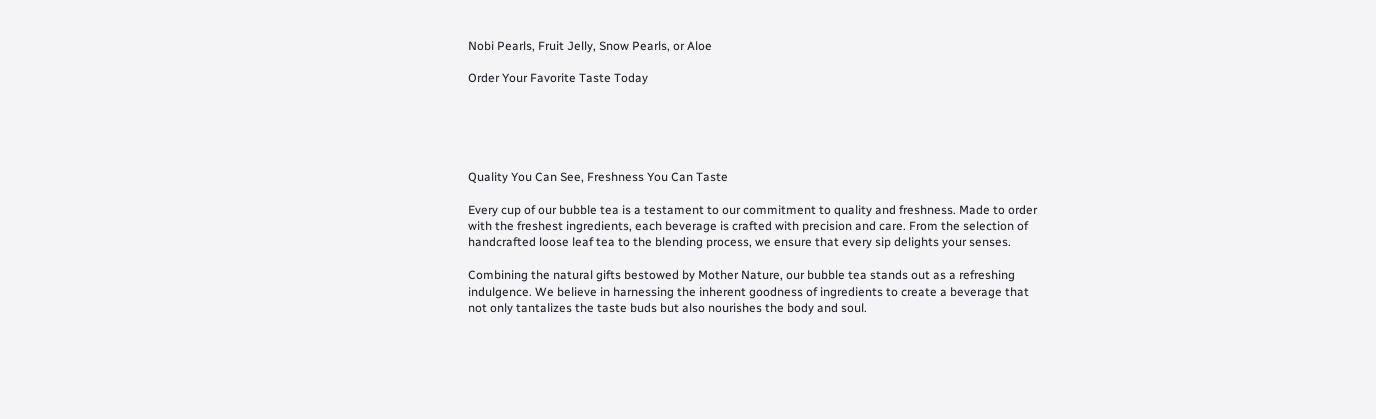Nobi Pearls, Fruit Jelly, Snow Pearls, or Aloe

Order Your Favorite Taste Today





Quality You Can See, Freshness You Can Taste

Every cup of our bubble tea is a testament to our commitment to quality and freshness. Made to order with the freshest ingredients, each beverage is crafted with precision and care. From the selection of handcrafted loose leaf tea to the blending process, we ensure that every sip delights your senses.

Combining the natural gifts bestowed by Mother Nature, our bubble tea stands out as a refreshing indulgence. We believe in harnessing the inherent goodness of ingredients to create a beverage that not only tantalizes the taste buds but also nourishes the body and soul.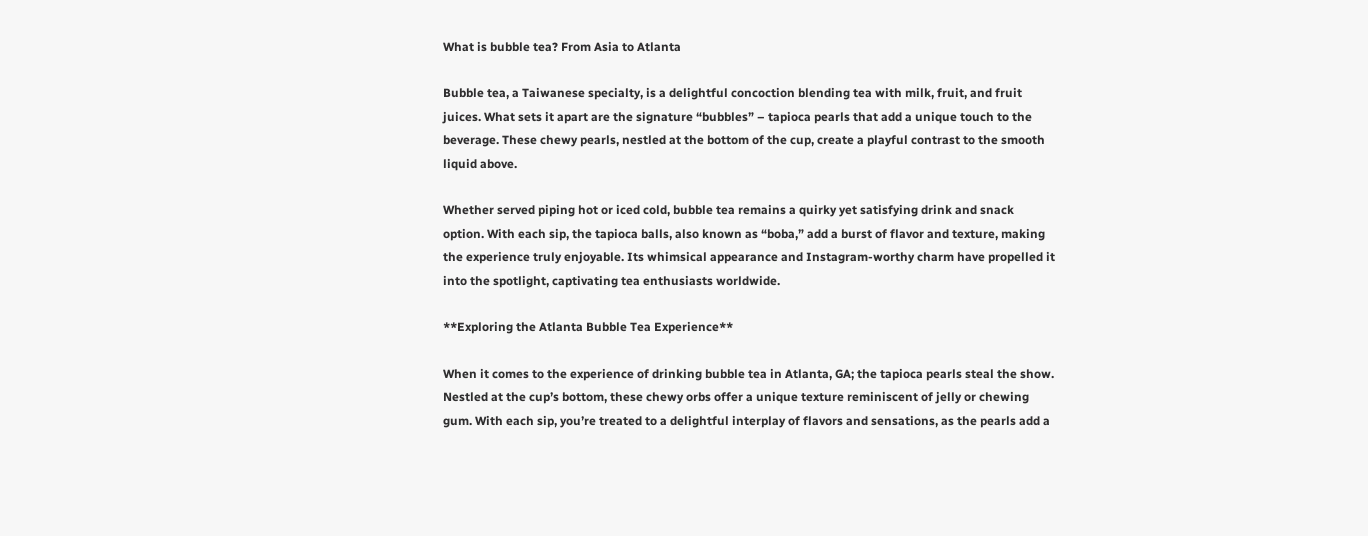What is bubble tea? From Asia to Atlanta

Bubble tea, a Taiwanese specialty, is a delightful concoction blending tea with milk, fruit, and fruit juices. What sets it apart are the signature “bubbles” – tapioca pearls that add a unique touch to the beverage. These chewy pearls, nestled at the bottom of the cup, create a playful contrast to the smooth liquid above.

Whether served piping hot or iced cold, bubble tea remains a quirky yet satisfying drink and snack option. With each sip, the tapioca balls, also known as “boba,” add a burst of flavor and texture, making the experience truly enjoyable. Its whimsical appearance and Instagram-worthy charm have propelled it into the spotlight, captivating tea enthusiasts worldwide.

**Exploring the Atlanta Bubble Tea Experience**

When it comes to the experience of drinking bubble tea in Atlanta, GA; the tapioca pearls steal the show. Nestled at the cup’s bottom, these chewy orbs offer a unique texture reminiscent of jelly or chewing gum. With each sip, you’re treated to a delightful interplay of flavors and sensations, as the pearls add a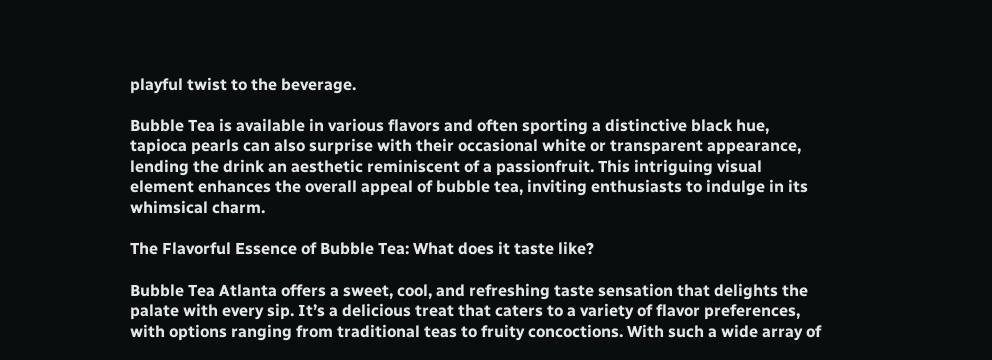playful twist to the beverage.

Bubble Tea is available in various flavors and often sporting a distinctive black hue, tapioca pearls can also surprise with their occasional white or transparent appearance, lending the drink an aesthetic reminiscent of a passionfruit. This intriguing visual element enhances the overall appeal of bubble tea, inviting enthusiasts to indulge in its whimsical charm.

The Flavorful Essence of Bubble Tea: What does it taste like?

Bubble Tea Atlanta offers a sweet, cool, and refreshing taste sensation that delights the palate with every sip. It’s a delicious treat that caters to a variety of flavor preferences, with options ranging from traditional teas to fruity concoctions. With such a wide array of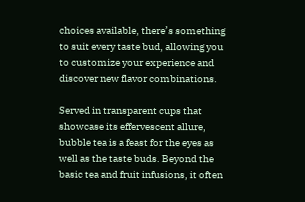choices available, there’s something to suit every taste bud, allowing you to customize your experience and discover new flavor combinations.

Served in transparent cups that showcase its effervescent allure, bubble tea is a feast for the eyes as well as the taste buds. Beyond the basic tea and fruit infusions, it often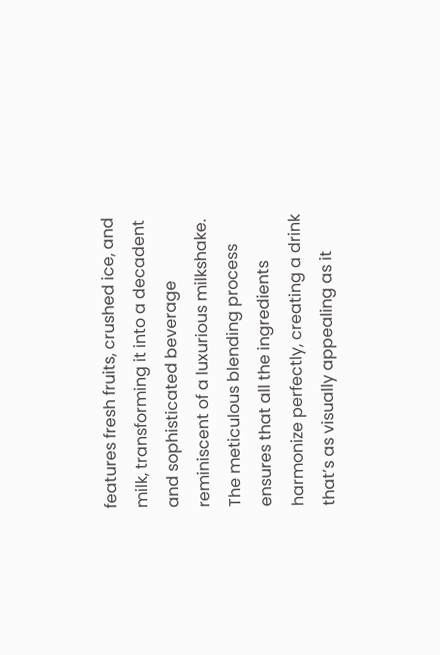features fresh fruits, crushed ice, and milk, transforming it into a decadent and sophisticated beverage reminiscent of a luxurious milkshake. The meticulous blending process ensures that all the ingredients harmonize perfectly, creating a drink that’s as visually appealing as it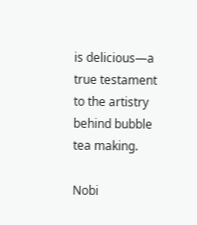is delicious—a true testament to the artistry behind bubble tea making.

Nobi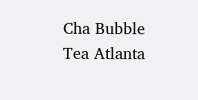Cha Bubble Tea Atlanta